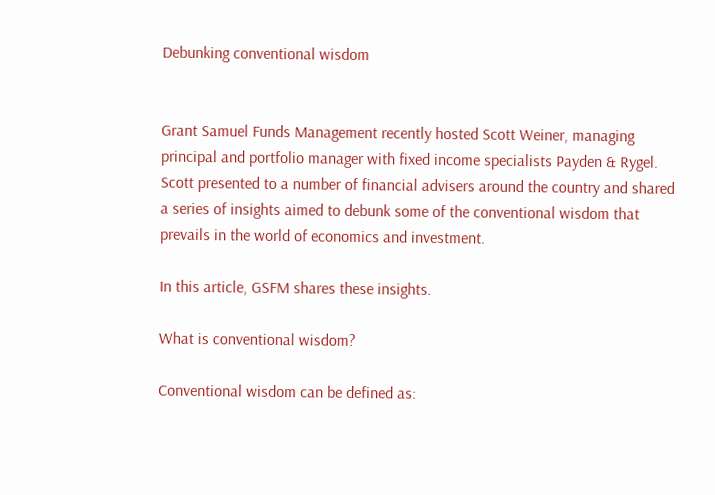Debunking conventional wisdom


Grant Samuel Funds Management recently hosted Scott Weiner, managing principal and portfolio manager with fixed income specialists Payden & Rygel. Scott presented to a number of financial advisers around the country and shared a series of insights aimed to debunk some of the conventional wisdom that prevails in the world of economics and investment.

In this article, GSFM shares these insights.

What is conventional wisdom?

Conventional wisdom can be defined as: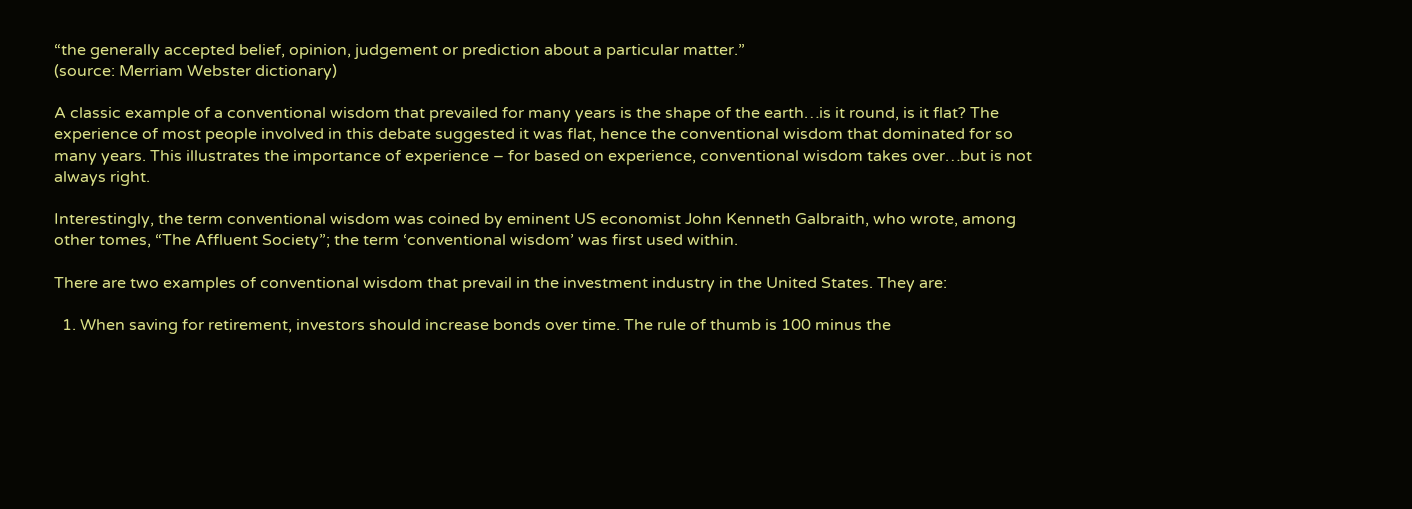“the generally accepted belief, opinion, judgement or prediction about a particular matter.”
(source: Merriam Webster dictionary)

A classic example of a conventional wisdom that prevailed for many years is the shape of the earth…is it round, is it flat? The experience of most people involved in this debate suggested it was flat, hence the conventional wisdom that dominated for so many years. This illustrates the importance of experience – for based on experience, conventional wisdom takes over…but is not always right.

Interestingly, the term conventional wisdom was coined by eminent US economist John Kenneth Galbraith, who wrote, among other tomes, “The Affluent Society”; the term ‘conventional wisdom’ was first used within.

There are two examples of conventional wisdom that prevail in the investment industry in the United States. They are:

  1. When saving for retirement, investors should increase bonds over time. The rule of thumb is 100 minus the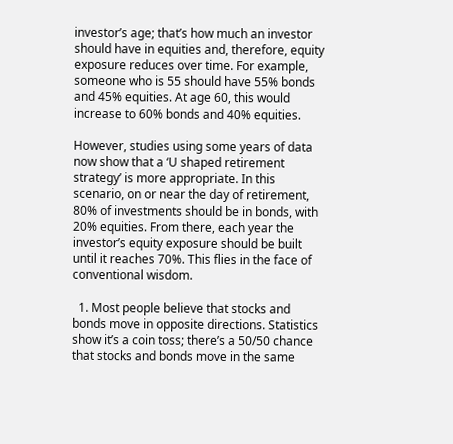investor’s age; that’s how much an investor should have in equities and, therefore, equity exposure reduces over time. For example, someone who is 55 should have 55% bonds and 45% equities. At age 60, this would increase to 60% bonds and 40% equities.

However, studies using some years of data now show that a ‘U shaped retirement strategy’ is more appropriate. In this scenario, on or near the day of retirement, 80% of investments should be in bonds, with 20% equities. From there, each year the investor’s equity exposure should be built until it reaches 70%. This flies in the face of conventional wisdom.

  1. Most people believe that stocks and bonds move in opposite directions. Statistics show it’s a coin toss; there’s a 50/50 chance that stocks and bonds move in the same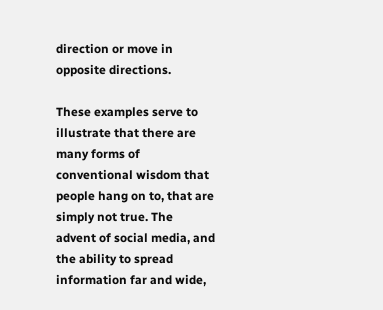direction or move in opposite directions.

These examples serve to illustrate that there are many forms of conventional wisdom that people hang on to, that are simply not true. The advent of social media, and the ability to spread information far and wide,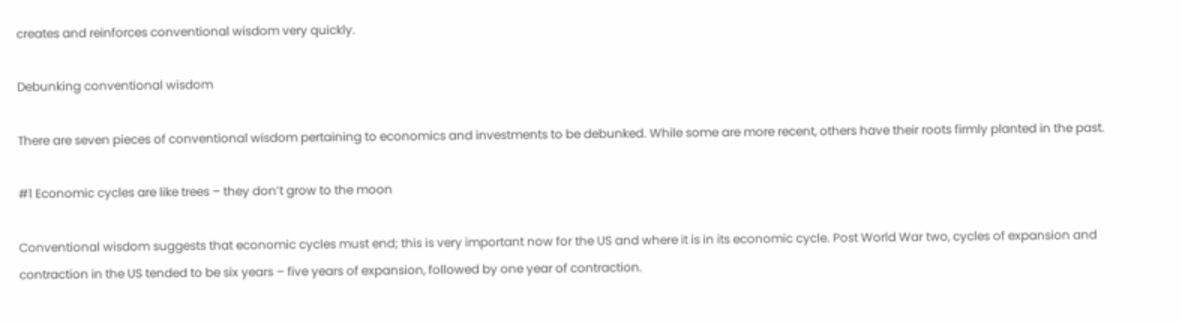creates and reinforces conventional wisdom very quickly.

Debunking conventional wisdom

There are seven pieces of conventional wisdom pertaining to economics and investments to be debunked. While some are more recent, others have their roots firmly planted in the past.

#1 Economic cycles are like trees – they don’t grow to the moon

Conventional wisdom suggests that economic cycles must end; this is very important now for the US and where it is in its economic cycle. Post World War two, cycles of expansion and contraction in the US tended to be six years – five years of expansion, followed by one year of contraction.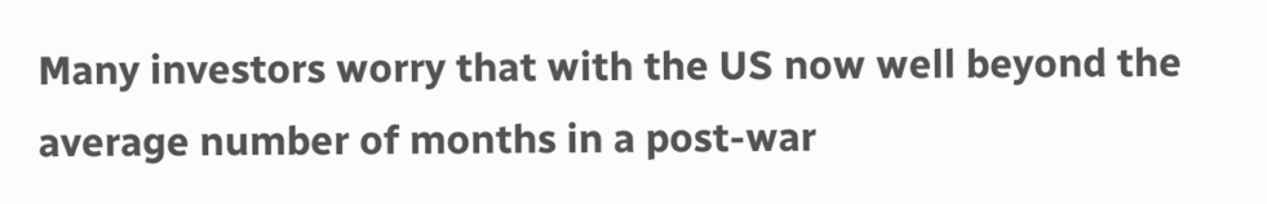Many investors worry that with the US now well beyond the average number of months in a post-war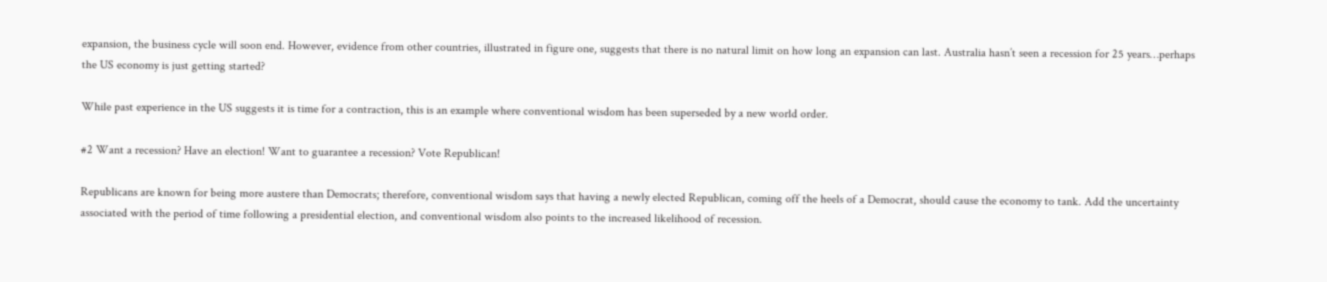expansion, the business cycle will soon end. However, evidence from other countries, illustrated in figure one, suggests that there is no natural limit on how long an expansion can last. Australia hasn’t seen a recession for 25 years…perhaps the US economy is just getting started?

While past experience in the US suggests it is time for a contraction, this is an example where conventional wisdom has been superseded by a new world order.

#2 Want a recession? Have an election! Want to guarantee a recession? Vote Republican!

Republicans are known for being more austere than Democrats; therefore, conventional wisdom says that having a newly elected Republican, coming off the heels of a Democrat, should cause the economy to tank. Add the uncertainty associated with the period of time following a presidential election, and conventional wisdom also points to the increased likelihood of recession.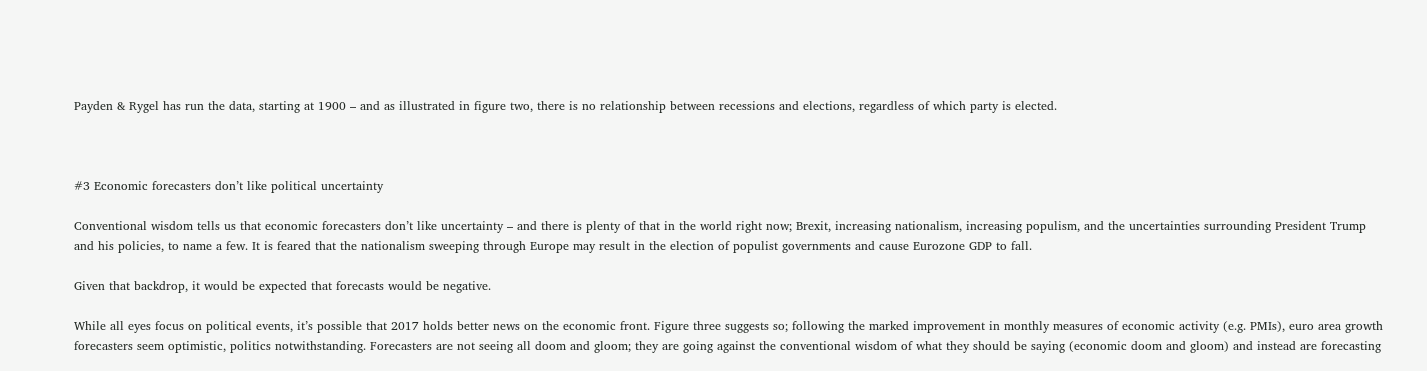Payden & Rygel has run the data, starting at 1900 – and as illustrated in figure two, there is no relationship between recessions and elections, regardless of which party is elected.



#3 Economic forecasters don’t like political uncertainty

Conventional wisdom tells us that economic forecasters don’t like uncertainty – and there is plenty of that in the world right now; Brexit, increasing nationalism, increasing populism, and the uncertainties surrounding President Trump and his policies, to name a few. It is feared that the nationalism sweeping through Europe may result in the election of populist governments and cause Eurozone GDP to fall.

Given that backdrop, it would be expected that forecasts would be negative.

While all eyes focus on political events, it’s possible that 2017 holds better news on the economic front. Figure three suggests so; following the marked improvement in monthly measures of economic activity (e.g. PMIs), euro area growth forecasters seem optimistic, politics notwithstanding. Forecasters are not seeing all doom and gloom; they are going against the conventional wisdom of what they should be saying (economic doom and gloom) and instead are forecasting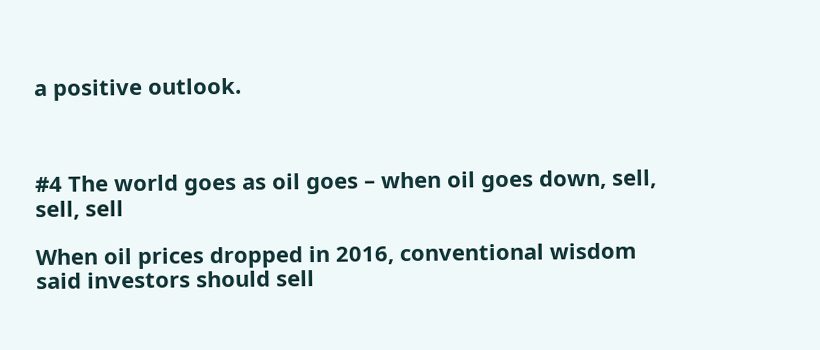a positive outlook.



#4 The world goes as oil goes – when oil goes down, sell, sell, sell

When oil prices dropped in 2016, conventional wisdom said investors should sell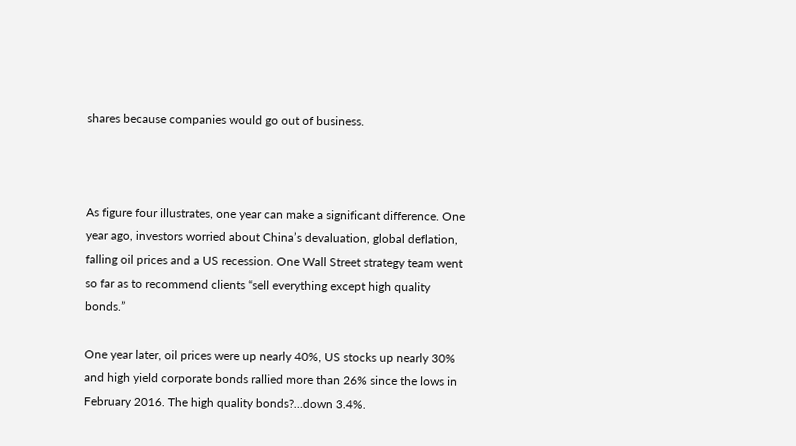shares because companies would go out of business.



As figure four illustrates, one year can make a significant difference. One year ago, investors worried about China’s devaluation, global deflation, falling oil prices and a US recession. One Wall Street strategy team went so far as to recommend clients “sell everything except high quality bonds.”

One year later, oil prices were up nearly 40%, US stocks up nearly 30% and high yield corporate bonds rallied more than 26% since the lows in February 2016. The high quality bonds?…down 3.4%.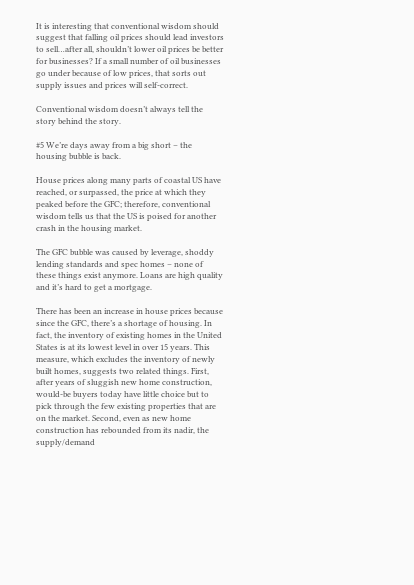It is interesting that conventional wisdom should suggest that falling oil prices should lead investors to sell…after all, shouldn’t lower oil prices be better for businesses? If a small number of oil businesses go under because of low prices, that sorts out supply issues and prices will self-correct.

Conventional wisdom doesn’t always tell the story behind the story.

#5 We’re days away from a big short – the housing bubble is back.

House prices along many parts of coastal US have reached, or surpassed, the price at which they peaked before the GFC; therefore, conventional wisdom tells us that the US is poised for another crash in the housing market.

The GFC bubble was caused by leverage, shoddy lending standards and spec homes – none of these things exist anymore. Loans are high quality and it’s hard to get a mortgage.

There has been an increase in house prices because since the GFC, there’s a shortage of housing. In fact, the inventory of existing homes in the United States is at its lowest level in over 15 years. This measure, which excludes the inventory of newly built homes, suggests two related things. First, after years of sluggish new home construction, would-be buyers today have little choice but to pick through the few existing properties that are on the market. Second, even as new home construction has rebounded from its nadir, the supply/demand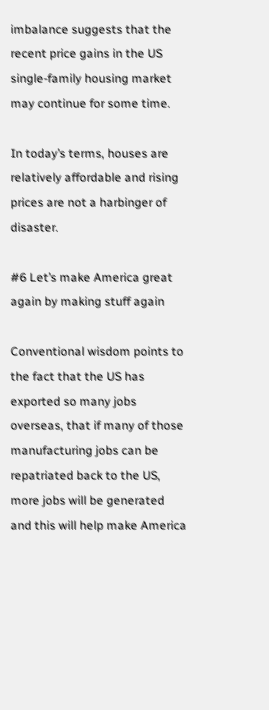imbalance suggests that the recent price gains in the US single-family housing market may continue for some time.

In today’s terms, houses are relatively affordable and rising prices are not a harbinger of disaster.

#6 Let’s make America great again by making stuff again

Conventional wisdom points to the fact that the US has exported so many jobs overseas, that if many of those manufacturing jobs can be repatriated back to the US, more jobs will be generated and this will help make America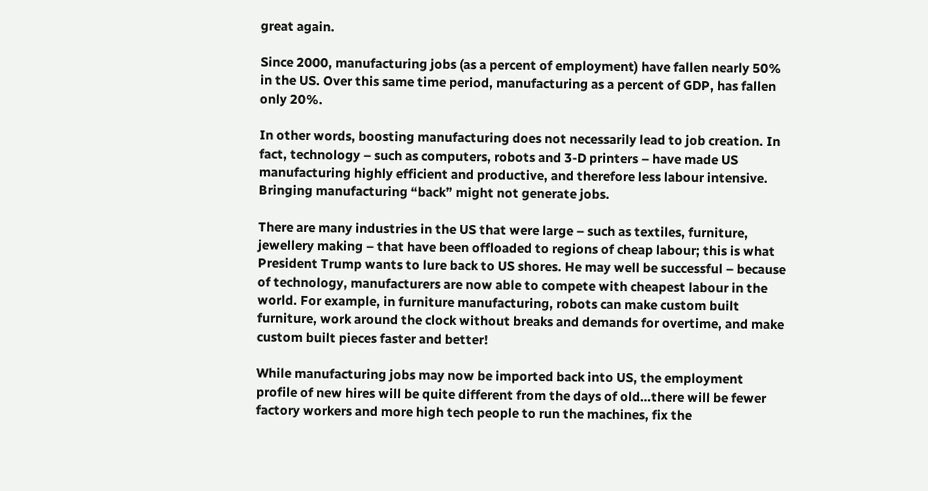great again.

Since 2000, manufacturing jobs (as a percent of employment) have fallen nearly 50% in the US. Over this same time period, manufacturing as a percent of GDP, has fallen only 20%.

In other words, boosting manufacturing does not necessarily lead to job creation. In fact, technology – such as computers, robots and 3-D printers – have made US manufacturing highly efficient and productive, and therefore less labour intensive. Bringing manufacturing “back” might not generate jobs.

There are many industries in the US that were large – such as textiles, furniture, jewellery making – that have been offloaded to regions of cheap labour; this is what President Trump wants to lure back to US shores. He may well be successful – because of technology, manufacturers are now able to compete with cheapest labour in the world. For example, in furniture manufacturing, robots can make custom built furniture, work around the clock without breaks and demands for overtime, and make custom built pieces faster and better!

While manufacturing jobs may now be imported back into US, the employment profile of new hires will be quite different from the days of old…there will be fewer factory workers and more high tech people to run the machines, fix the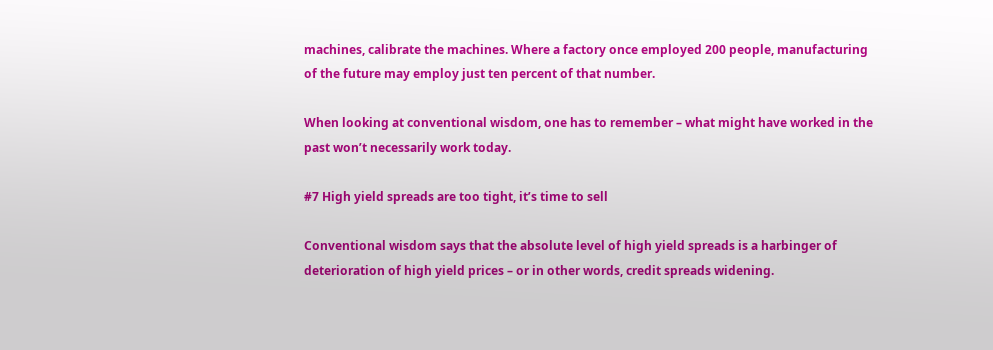machines, calibrate the machines. Where a factory once employed 200 people, manufacturing of the future may employ just ten percent of that number.

When looking at conventional wisdom, one has to remember – what might have worked in the past won’t necessarily work today.

#7 High yield spreads are too tight, it’s time to sell

Conventional wisdom says that the absolute level of high yield spreads is a harbinger of deterioration of high yield prices – or in other words, credit spreads widening.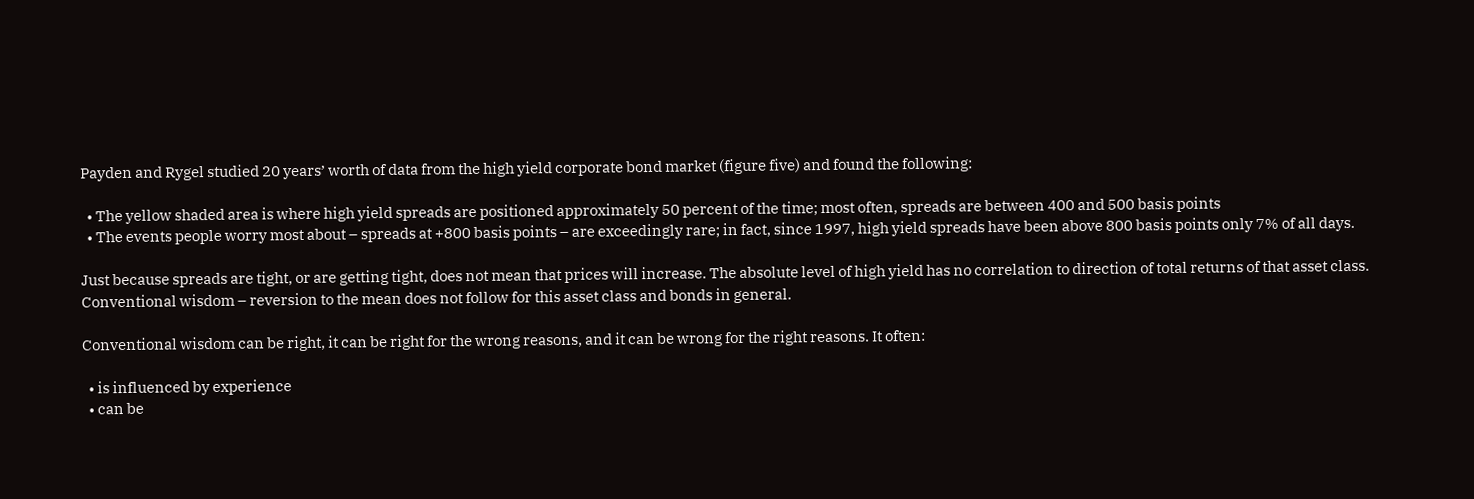Payden and Rygel studied 20 years’ worth of data from the high yield corporate bond market (figure five) and found the following:

  • The yellow shaded area is where high yield spreads are positioned approximately 50 percent of the time; most often, spreads are between 400 and 500 basis points
  • The events people worry most about – spreads at +800 basis points – are exceedingly rare; in fact, since 1997, high yield spreads have been above 800 basis points only 7% of all days.

Just because spreads are tight, or are getting tight, does not mean that prices will increase. The absolute level of high yield has no correlation to direction of total returns of that asset class. Conventional wisdom – reversion to the mean does not follow for this asset class and bonds in general.

Conventional wisdom can be right, it can be right for the wrong reasons, and it can be wrong for the right reasons. It often:

  • is influenced by experience
  • can be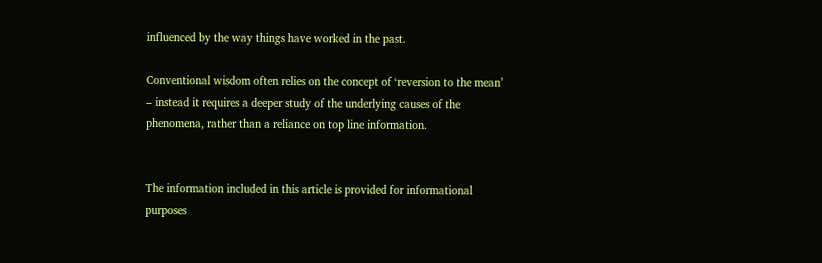influenced by the way things have worked in the past.

Conventional wisdom often relies on the concept of ‘reversion to the mean’ – instead it requires a deeper study of the underlying causes of the phenomena, rather than a reliance on top line information.


The information included in this article is provided for informational purposes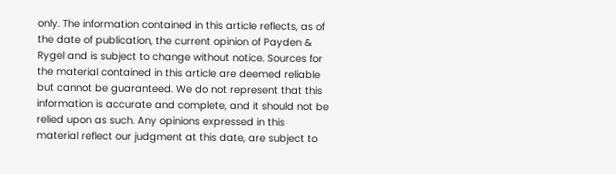only. The information contained in this article reflects, as of the date of publication, the current opinion of Payden & Rygel and is subject to change without notice. Sources for the material contained in this article are deemed reliable but cannot be guaranteed. We do not represent that this information is accurate and complete, and it should not be relied upon as such. Any opinions expressed in this material reflect our judgment at this date, are subject to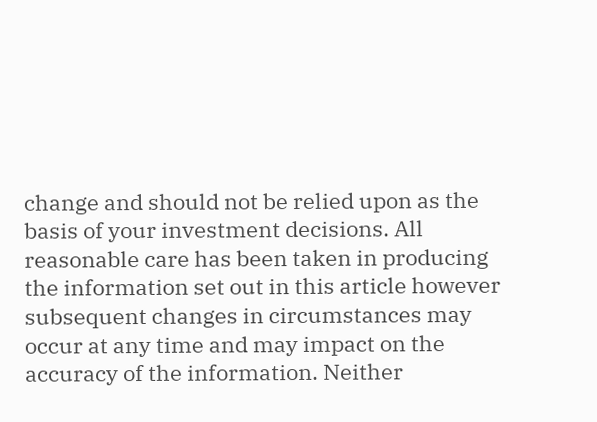change and should not be relied upon as the basis of your investment decisions. All reasonable care has been taken in producing the information set out in this article however subsequent changes in circumstances may occur at any time and may impact on the accuracy of the information. Neither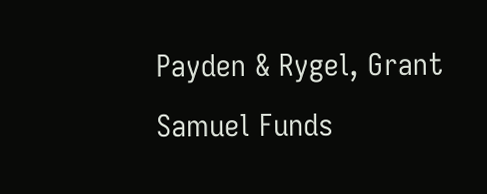Payden & Rygel, Grant Samuel Funds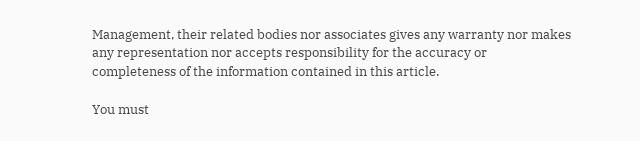Management, their related bodies nor associates gives any warranty nor makes any representation nor accepts responsibility for the accuracy or completeness of the information contained in this article.

You must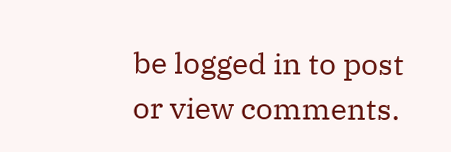be logged in to post or view comments.